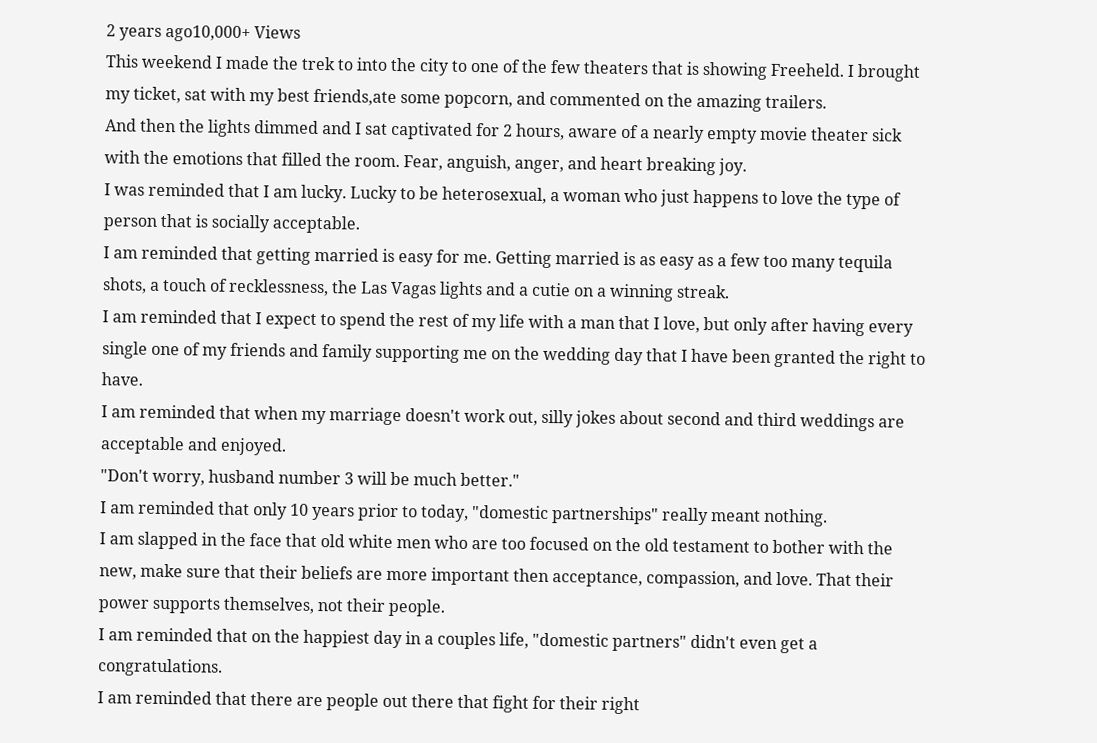2 years ago10,000+ Views
This weekend I made the trek to into the city to one of the few theaters that is showing Freeheld. I brought my ticket, sat with my best friends,ate some popcorn, and commented on the amazing trailers.
And then the lights dimmed and I sat captivated for 2 hours, aware of a nearly empty movie theater sick with the emotions that filled the room. Fear, anguish, anger, and heart breaking joy.
I was reminded that I am lucky. Lucky to be heterosexual, a woman who just happens to love the type of person that is socially acceptable.
I am reminded that getting married is easy for me. Getting married is as easy as a few too many tequila shots, a touch of recklessness, the Las Vagas lights and a cutie on a winning streak.
I am reminded that I expect to spend the rest of my life with a man that I love, but only after having every single one of my friends and family supporting me on the wedding day that I have been granted the right to have.
I am reminded that when my marriage doesn't work out, silly jokes about second and third weddings are acceptable and enjoyed.
"Don't worry, husband number 3 will be much better."
I am reminded that only 10 years prior to today, "domestic partnerships" really meant nothing.
I am slapped in the face that old white men who are too focused on the old testament to bother with the new, make sure that their beliefs are more important then acceptance, compassion, and love. That their power supports themselves, not their people.
I am reminded that on the happiest day in a couples life, "domestic partners" didn't even get a congratulations.
I am reminded that there are people out there that fight for their right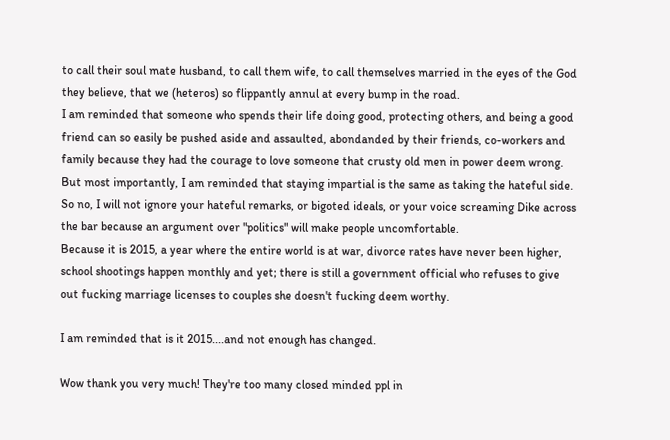to call their soul mate husband, to call them wife, to call themselves married in the eyes of the God they believe, that we (heteros) so flippantly annul at every bump in the road.
I am reminded that someone who spends their life doing good, protecting others, and being a good friend can so easily be pushed aside and assaulted, abondanded by their friends, co-workers and family because they had the courage to love someone that crusty old men in power deem wrong.
But most importantly, I am reminded that staying impartial is the same as taking the hateful side.
So no, I will not ignore your hateful remarks, or bigoted ideals, or your voice screaming Dike across the bar because an argument over "politics" will make people uncomfortable.
Because it is 2015, a year where the entire world is at war, divorce rates have never been higher, school shootings happen monthly and yet; there is still a government official who refuses to give out fucking marriage licenses to couples she doesn't fucking deem worthy.

I am reminded that is it 2015....and not enough has changed.

Wow thank you very much! They're too many closed minded ppl in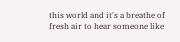this world and it's a breathe of fresh air to hear someone like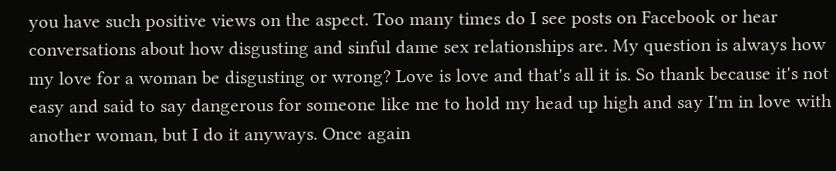you have such positive views on the aspect. Too many times do I see posts on Facebook or hear conversations about how disgusting and sinful dame sex relationships are. My question is always how my love for a woman be disgusting or wrong? Love is love and that's all it is. So thank because it's not easy and said to say dangerous for someone like me to hold my head up high and say I'm in love with another woman, but I do it anyways. Once again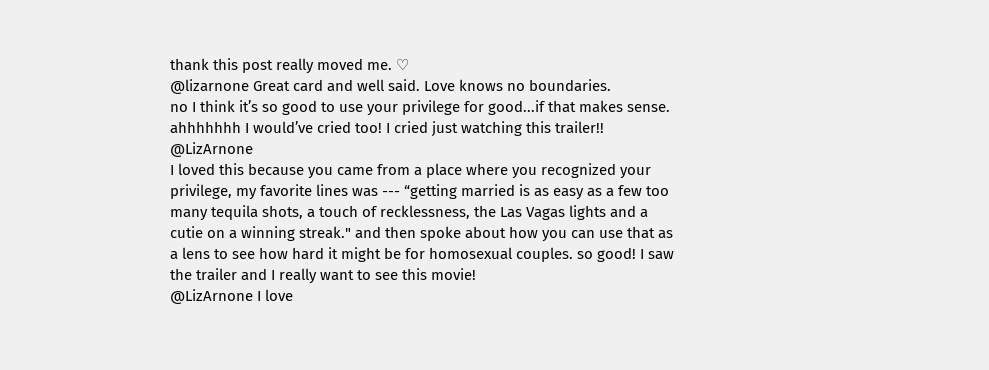thank this post really moved me. ♡
@lizarnone Great card and well said. Love knows no boundaries.
no I think it’s so good to use your privilege for good...if that makes sense. ahhhhhhh I would’ve cried too! I cried just watching this trailer!! @LizArnone
I loved this because you came from a place where you recognized your privilege, my favorite lines was --- “getting married is as easy as a few too many tequila shots, a touch of recklessness, the Las Vagas lights and a cutie on a winning streak." and then spoke about how you can use that as a lens to see how hard it might be for homosexual couples. so good! I saw the trailer and I really want to see this movie!
@LizArnone I love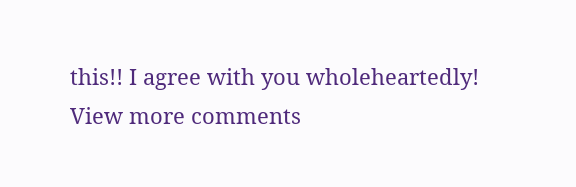this!! I agree with you wholeheartedly!
View more comments